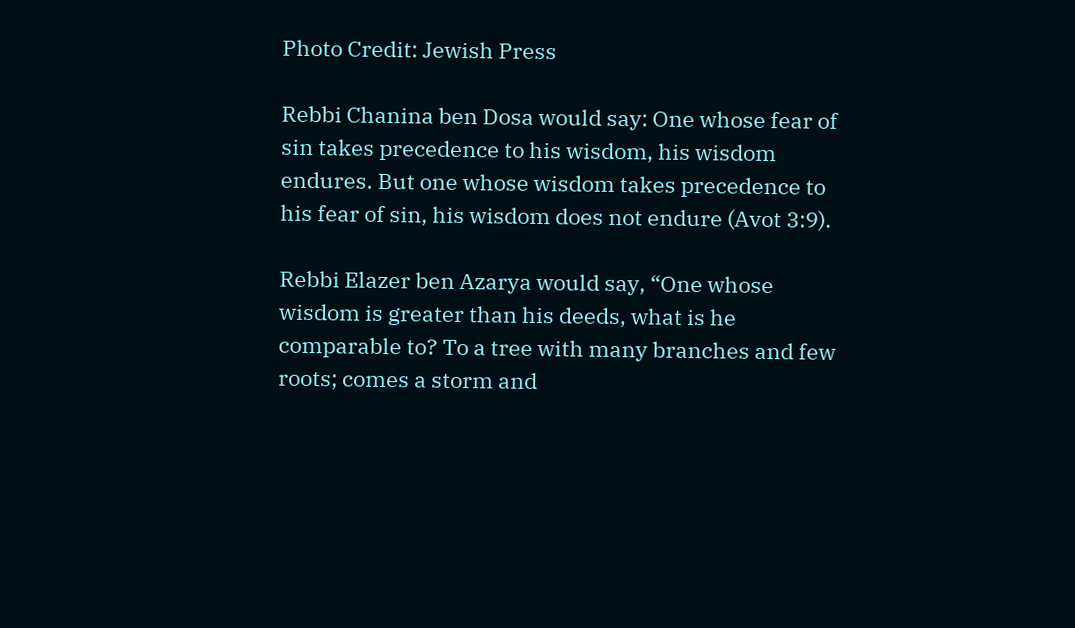Photo Credit: Jewish Press

Rebbi Chanina ben Dosa would say: One whose fear of sin takes precedence to his wisdom, his wisdom endures. But one whose wisdom takes precedence to his fear of sin, his wisdom does not endure (Avot 3:9).

Rebbi Elazer ben Azarya would say, “One whose wisdom is greater than his deeds, what is he comparable to? To a tree with many branches and few roots; comes a storm and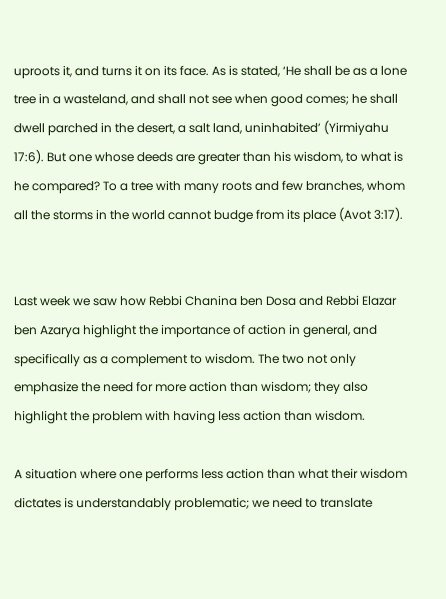uproots it, and turns it on its face. As is stated, ‘He shall be as a lone tree in a wasteland, and shall not see when good comes; he shall dwell parched in the desert, a salt land, uninhabited’ (Yirmiyahu 17:6). But one whose deeds are greater than his wisdom, to what is he compared? To a tree with many roots and few branches, whom all the storms in the world cannot budge from its place (Avot 3:17).


Last week we saw how Rebbi Chanina ben Dosa and Rebbi Elazar ben Azarya highlight the importance of action in general, and specifically as a complement to wisdom. The two not only emphasize the need for more action than wisdom; they also highlight the problem with having less action than wisdom.

A situation where one performs less action than what their wisdom dictates is understandably problematic; we need to translate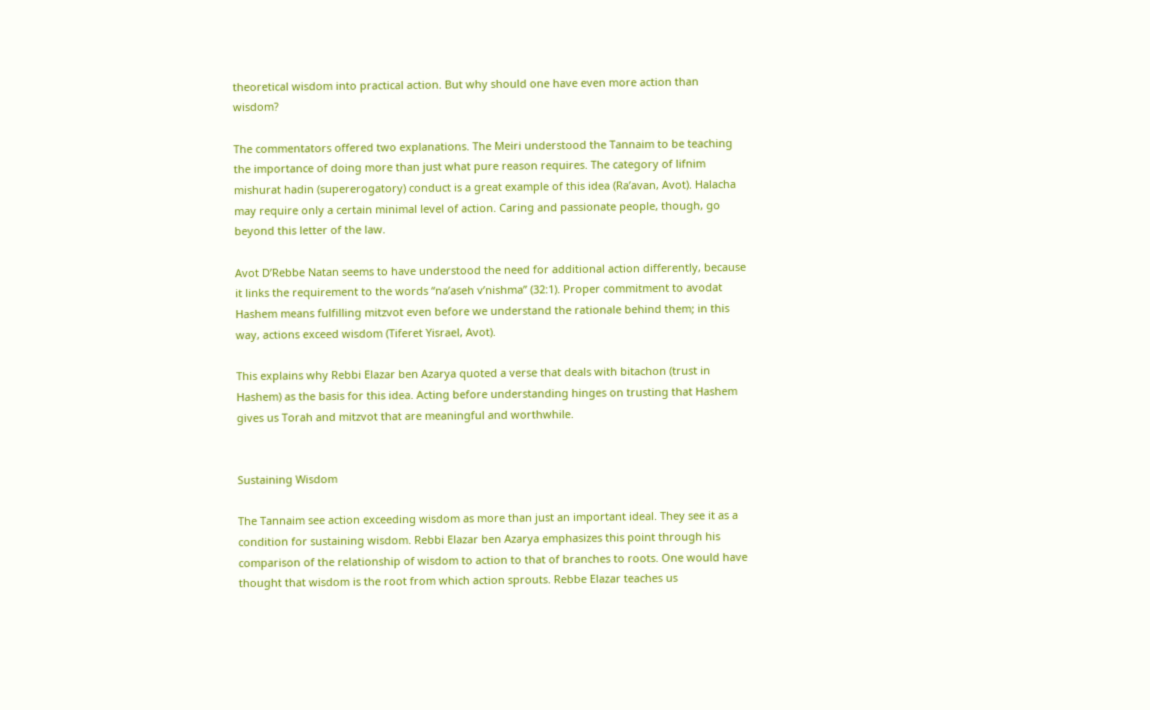theoretical wisdom into practical action. But why should one have even more action than wisdom?

The commentators offered two explanations. The Meiri understood the Tannaim to be teaching the importance of doing more than just what pure reason requires. The category of lifnim mishurat hadin (supererogatory) conduct is a great example of this idea (Ra’avan, Avot). Halacha may require only a certain minimal level of action. Caring and passionate people, though, go beyond this letter of the law.

Avot D’Rebbe Natan seems to have understood the need for additional action differently, because it links the requirement to the words “na’aseh v’nishma” (32:1). Proper commitment to avodat Hashem means fulfilling mitzvot even before we understand the rationale behind them; in this way, actions exceed wisdom (Tiferet Yisrael, Avot).

This explains why Rebbi Elazar ben Azarya quoted a verse that deals with bitachon (trust in Hashem) as the basis for this idea. Acting before understanding hinges on trusting that Hashem gives us Torah and mitzvot that are meaningful and worthwhile.


Sustaining Wisdom

The Tannaim see action exceeding wisdom as more than just an important ideal. They see it as a condition for sustaining wisdom. Rebbi Elazar ben Azarya emphasizes this point through his comparison of the relationship of wisdom to action to that of branches to roots. One would have thought that wisdom is the root from which action sprouts. Rebbe Elazar teaches us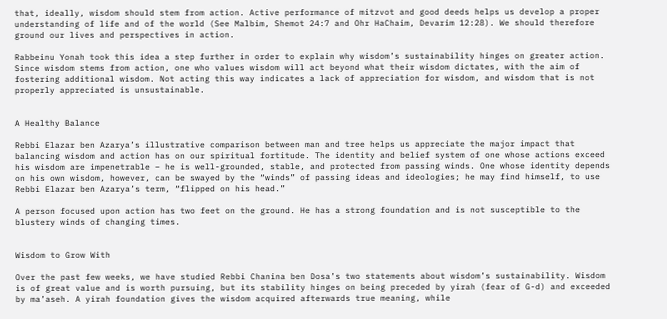that, ideally, wisdom should stem from action. Active performance of mitzvot and good deeds helps us develop a proper understanding of life and of the world (See Malbim, Shemot 24:7 and Ohr HaChaim, Devarim 12:28). We should therefore ground our lives and perspectives in action.

Rabbeinu Yonah took this idea a step further in order to explain why wisdom’s sustainability hinges on greater action. Since wisdom stems from action, one who values wisdom will act beyond what their wisdom dictates, with the aim of fostering additional wisdom. Not acting this way indicates a lack of appreciation for wisdom, and wisdom that is not properly appreciated is unsustainable.


A Healthy Balance

Rebbi Elazar ben Azarya’s illustrative comparison between man and tree helps us appreciate the major impact that balancing wisdom and action has on our spiritual fortitude. The identity and belief system of one whose actions exceed his wisdom are impenetrable – he is well-grounded, stable, and protected from passing winds. One whose identity depends on his own wisdom, however, can be swayed by the “winds” of passing ideas and ideologies; he may find himself, to use Rebbi Elazar ben Azarya’s term, “flipped on his head.”

A person focused upon action has two feet on the ground. He has a strong foundation and is not susceptible to the blustery winds of changing times.


Wisdom to Grow With

Over the past few weeks, we have studied Rebbi Chanina ben Dosa’s two statements about wisdom’s sustainability. Wisdom is of great value and is worth pursuing, but its stability hinges on being preceded by yirah (fear of G-d) and exceeded by ma’aseh. A yirah foundation gives the wisdom acquired afterwards true meaning, while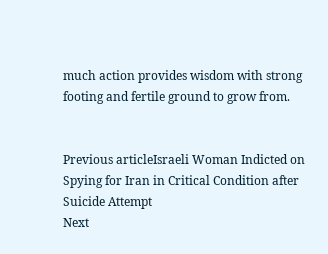much action provides wisdom with strong footing and fertile ground to grow from.


Previous articleIsraeli Woman Indicted on Spying for Iran in Critical Condition after Suicide Attempt
Next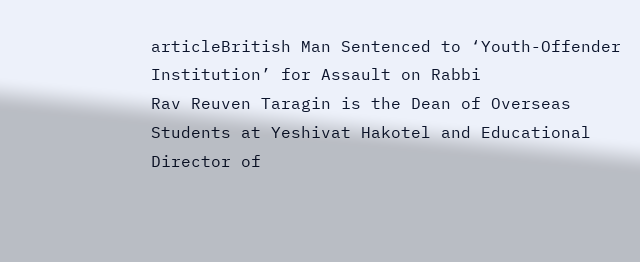articleBritish Man Sentenced to ‘Youth-Offender Institution’ for Assault on Rabbi
Rav Reuven Taragin is the Dean of Overseas Students at Yeshivat Hakotel and Educational Director of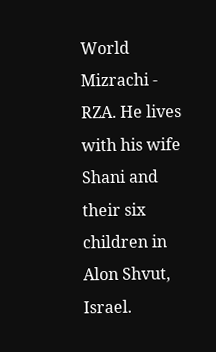World Mizrachi - RZA. He lives with his wife Shani and their six children in Alon Shvut, Israel.